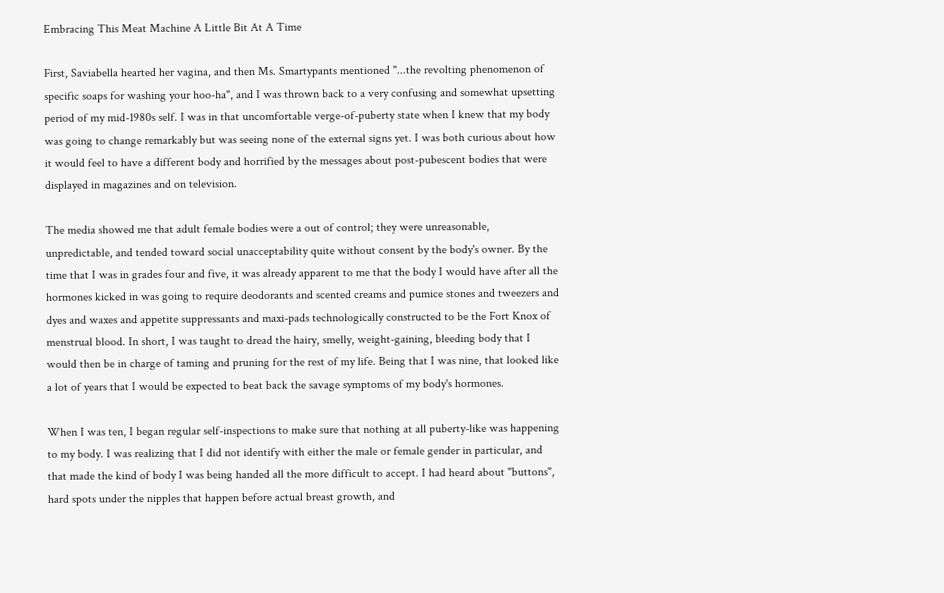Embracing This Meat Machine A Little Bit At A Time

First, Saviabella hearted her vagina, and then Ms. Smartypants mentioned "...the revolting phenomenon of specific soaps for washing your hoo-ha", and I was thrown back to a very confusing and somewhat upsetting period of my mid-1980s self. I was in that uncomfortable verge-of-puberty state when I knew that my body was going to change remarkably but was seeing none of the external signs yet. I was both curious about how it would feel to have a different body and horrified by the messages about post-pubescent bodies that were displayed in magazines and on television.

The media showed me that adult female bodies were a out of control; they were unreasonable, unpredictable, and tended toward social unacceptability quite without consent by the body's owner. By the time that I was in grades four and five, it was already apparent to me that the body I would have after all the hormones kicked in was going to require deodorants and scented creams and pumice stones and tweezers and dyes and waxes and appetite suppressants and maxi-pads technologically constructed to be the Fort Knox of menstrual blood. In short, I was taught to dread the hairy, smelly, weight-gaining, bleeding body that I would then be in charge of taming and pruning for the rest of my life. Being that I was nine, that looked like a lot of years that I would be expected to beat back the savage symptoms of my body's hormones.

When I was ten, I began regular self-inspections to make sure that nothing at all puberty-like was happening to my body. I was realizing that I did not identify with either the male or female gender in particular, and that made the kind of body I was being handed all the more difficult to accept. I had heard about "buttons", hard spots under the nipples that happen before actual breast growth, and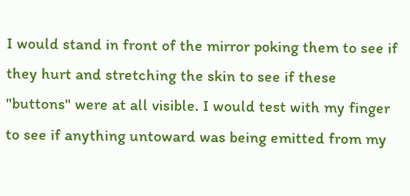I would stand in front of the mirror poking them to see if they hurt and stretching the skin to see if these "buttons" were at all visible. I would test with my finger to see if anything untoward was being emitted from my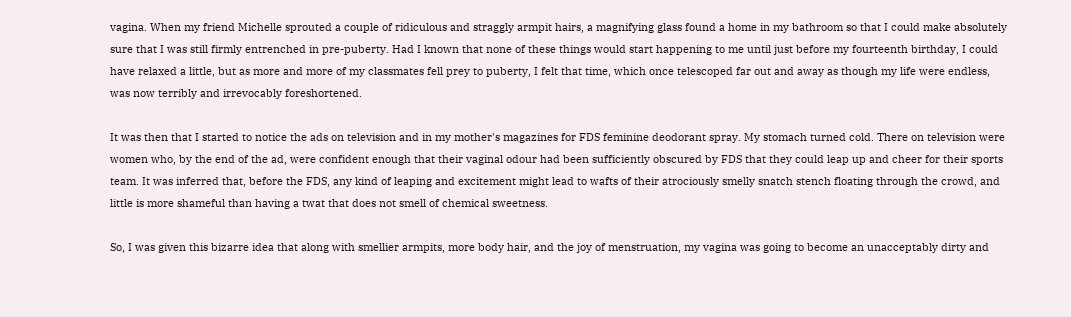vagina. When my friend Michelle sprouted a couple of ridiculous and straggly armpit hairs, a magnifying glass found a home in my bathroom so that I could make absolutely sure that I was still firmly entrenched in pre-puberty. Had I known that none of these things would start happening to me until just before my fourteenth birthday, I could have relaxed a little, but as more and more of my classmates fell prey to puberty, I felt that time, which once telescoped far out and away as though my life were endless, was now terribly and irrevocably foreshortened.

It was then that I started to notice the ads on television and in my mother's magazines for FDS feminine deodorant spray. My stomach turned cold. There on television were women who, by the end of the ad, were confident enough that their vaginal odour had been sufficiently obscured by FDS that they could leap up and cheer for their sports team. It was inferred that, before the FDS, any kind of leaping and excitement might lead to wafts of their atrociously smelly snatch stench floating through the crowd, and little is more shameful than having a twat that does not smell of chemical sweetness.

So, I was given this bizarre idea that along with smellier armpits, more body hair, and the joy of menstruation, my vagina was going to become an unacceptably dirty and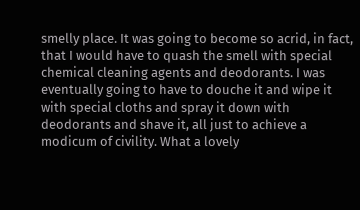smelly place. It was going to become so acrid, in fact, that I would have to quash the smell with special chemical cleaning agents and deodorants. I was eventually going to have to douche it and wipe it with special cloths and spray it down with deodorants and shave it, all just to achieve a modicum of civility. What a lovely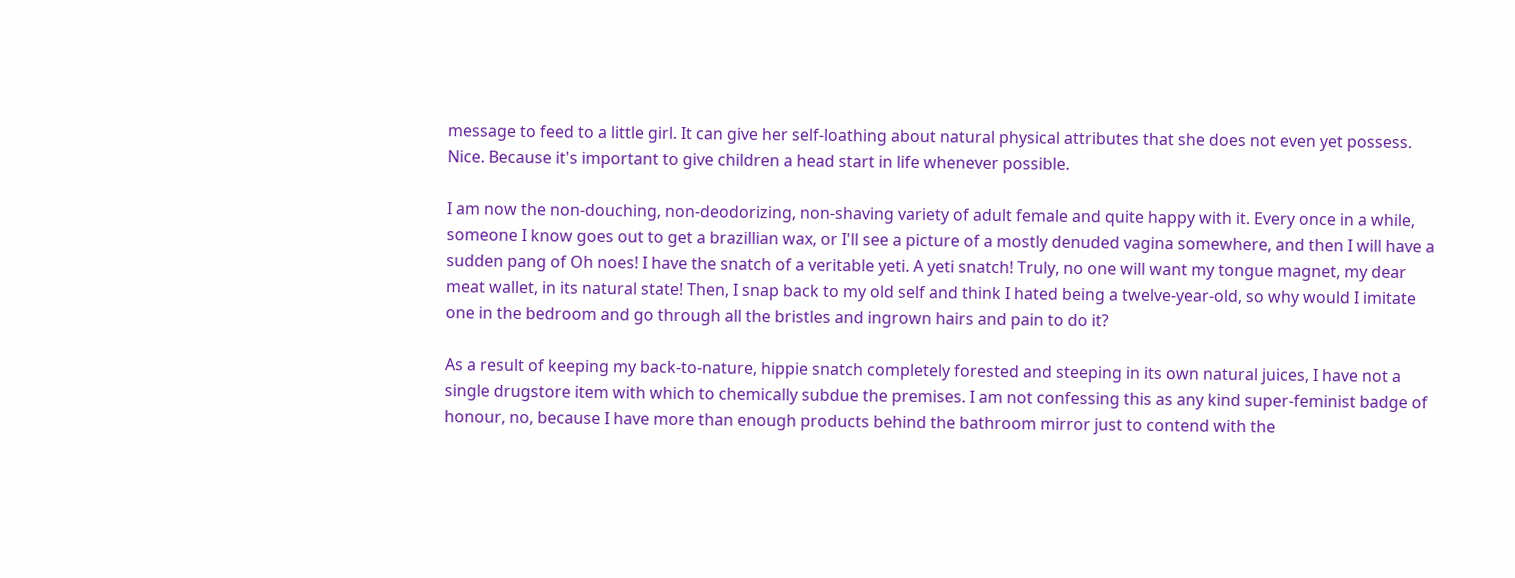message to feed to a little girl. It can give her self-loathing about natural physical attributes that she does not even yet possess. Nice. Because it's important to give children a head start in life whenever possible.

I am now the non-douching, non-deodorizing, non-shaving variety of adult female and quite happy with it. Every once in a while, someone I know goes out to get a brazillian wax, or I'll see a picture of a mostly denuded vagina somewhere, and then I will have a sudden pang of Oh noes! I have the snatch of a veritable yeti. A yeti snatch! Truly, no one will want my tongue magnet, my dear meat wallet, in its natural state! Then, I snap back to my old self and think I hated being a twelve-year-old, so why would I imitate one in the bedroom and go through all the bristles and ingrown hairs and pain to do it?

As a result of keeping my back-to-nature, hippie snatch completely forested and steeping in its own natural juices, I have not a single drugstore item with which to chemically subdue the premises. I am not confessing this as any kind super-feminist badge of honour, no, because I have more than enough products behind the bathroom mirror just to contend with the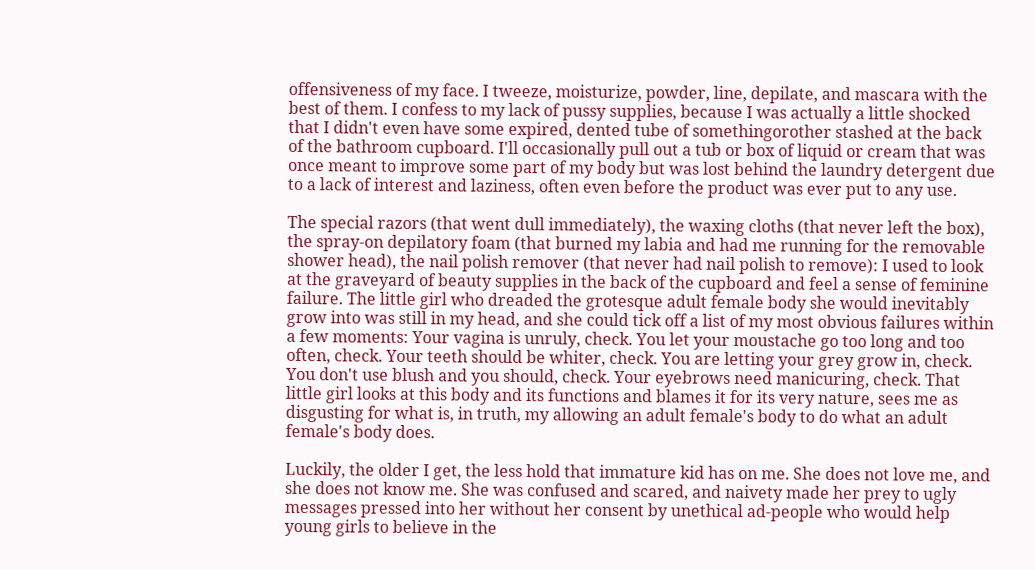offensiveness of my face. I tweeze, moisturize, powder, line, depilate, and mascara with the best of them. I confess to my lack of pussy supplies, because I was actually a little shocked that I didn't even have some expired, dented tube of somethingorother stashed at the back of the bathroom cupboard. I'll occasionally pull out a tub or box of liquid or cream that was once meant to improve some part of my body but was lost behind the laundry detergent due to a lack of interest and laziness, often even before the product was ever put to any use.

The special razors (that went dull immediately), the waxing cloths (that never left the box), the spray-on depilatory foam (that burned my labia and had me running for the removable shower head), the nail polish remover (that never had nail polish to remove): I used to look at the graveyard of beauty supplies in the back of the cupboard and feel a sense of feminine failure. The little girl who dreaded the grotesque adult female body she would inevitably grow into was still in my head, and she could tick off a list of my most obvious failures within a few moments: Your vagina is unruly, check. You let your moustache go too long and too often, check. Your teeth should be whiter, check. You are letting your grey grow in, check. You don't use blush and you should, check. Your eyebrows need manicuring, check. That little girl looks at this body and its functions and blames it for its very nature, sees me as disgusting for what is, in truth, my allowing an adult female's body to do what an adult female's body does.

Luckily, the older I get, the less hold that immature kid has on me. She does not love me, and she does not know me. She was confused and scared, and naivety made her prey to ugly messages pressed into her without her consent by unethical ad-people who would help young girls to believe in the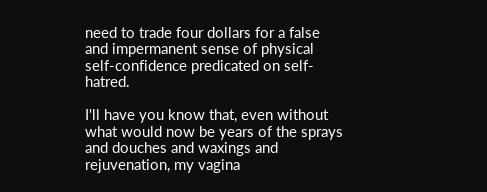need to trade four dollars for a false and impermanent sense of physical self-confidence predicated on self-hatred.

I'll have you know that, even without what would now be years of the sprays and douches and waxings and rejuvenation, my vagina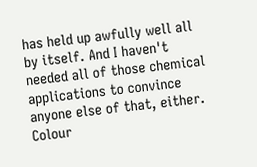has held up awfully well all by itself. And I haven't needed all of those chemical applications to convince anyone else of that, either. Colour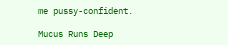me pussy-confident.

Mucus Runs Deep